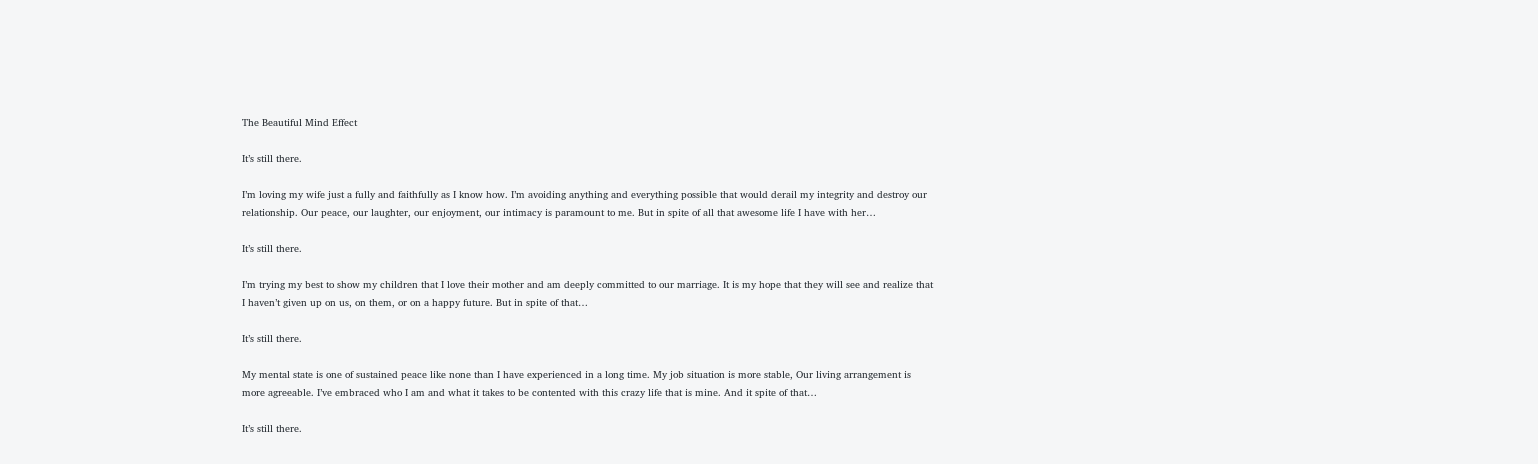The Beautiful Mind Effect

It’s still there.

I’m loving my wife just a fully and faithfully as I know how. I’m avoiding anything and everything possible that would derail my integrity and destroy our relationship. Our peace, our laughter, our enjoyment, our intimacy is paramount to me. But in spite of all that awesome life I have with her…

It’s still there.

I’m trying my best to show my children that I love their mother and am deeply committed to our marriage. It is my hope that they will see and realize that I haven’t given up on us, on them, or on a happy future. But in spite of that…

It’s still there.

My mental state is one of sustained peace like none than I have experienced in a long time. My job situation is more stable, Our living arrangement is more agreeable. I’ve embraced who I am and what it takes to be contented with this crazy life that is mine. And it spite of that…

It’s still there.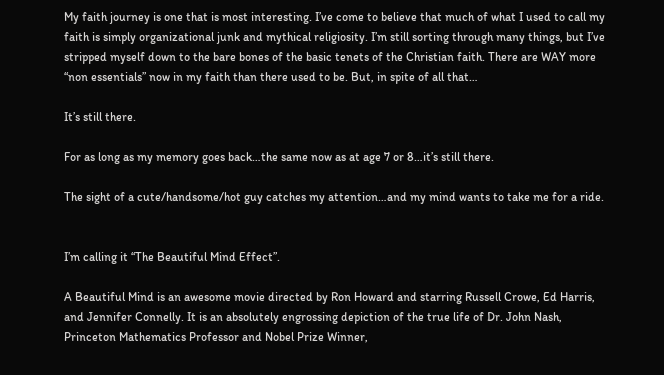My faith journey is one that is most interesting. I’ve come to believe that much of what I used to call my faith is simply organizational junk and mythical religiosity. I’m still sorting through many things, but I’ve stripped myself down to the bare bones of the basic tenets of the Christian faith. There are WAY more “non essentials” now in my faith than there used to be. But, in spite of all that…

It’s still there.

For as long as my memory goes back…the same now as at age 7 or 8…it’s still there.

The sight of a cute/handsome/hot guy catches my attention…and my mind wants to take me for a ride.


I’m calling it “The Beautiful Mind Effect”.

A Beautiful Mind is an awesome movie directed by Ron Howard and starring Russell Crowe, Ed Harris, and Jennifer Connelly. It is an absolutely engrossing depiction of the true life of Dr. John Nash, Princeton Mathematics Professor and Nobel Prize Winner,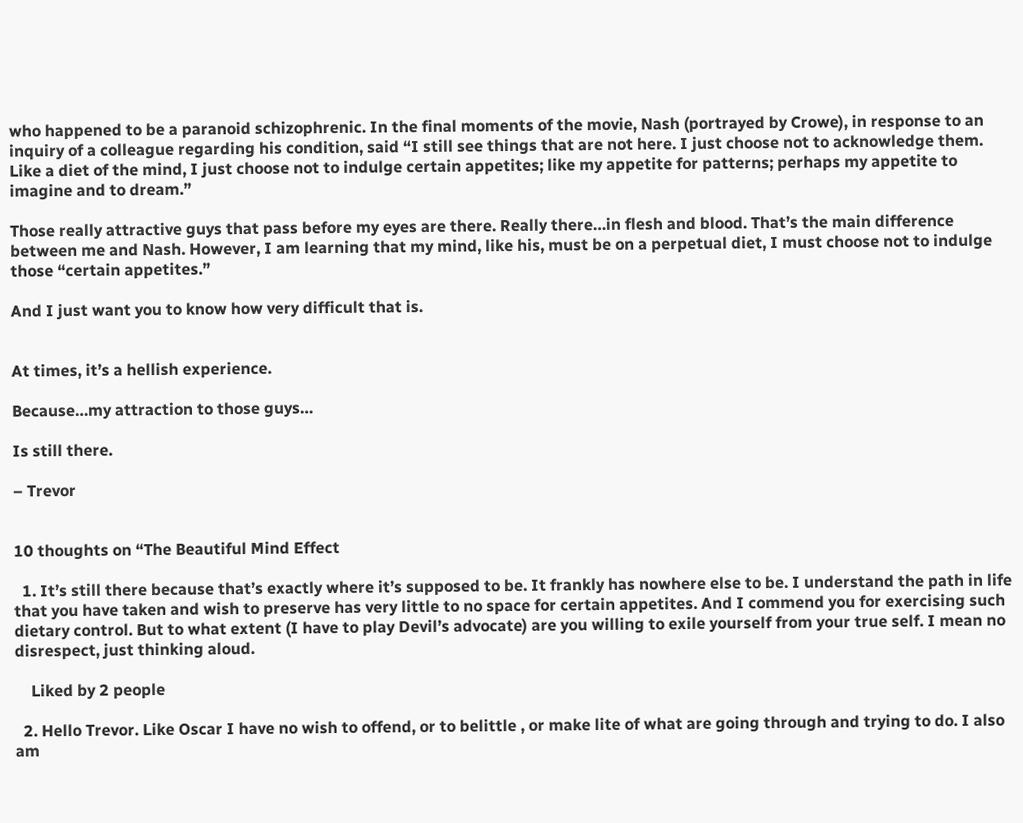who happened to be a paranoid schizophrenic. In the final moments of the movie, Nash (portrayed by Crowe), in response to an inquiry of a colleague regarding his condition, said “I still see things that are not here. I just choose not to acknowledge them. Like a diet of the mind, I just choose not to indulge certain appetites; like my appetite for patterns; perhaps my appetite to imagine and to dream.”

Those really attractive guys that pass before my eyes are there. Really there…in flesh and blood. That’s the main difference between me and Nash. However, I am learning that my mind, like his, must be on a perpetual diet, I must choose not to indulge those “certain appetites.”

And I just want you to know how very difficult that is.


At times, it’s a hellish experience.

Because…my attraction to those guys…

Is still there.

– Trevor


10 thoughts on “The Beautiful Mind Effect

  1. It’s still there because that’s exactly where it’s supposed to be. It frankly has nowhere else to be. I understand the path in life that you have taken and wish to preserve has very little to no space for certain appetites. And I commend you for exercising such dietary control. But to what extent (I have to play Devil’s advocate) are you willing to exile yourself from your true self. I mean no disrespect, just thinking aloud.

    Liked by 2 people

  2. Hello Trevor. Like Oscar I have no wish to offend, or to belittle , or make lite of what are going through and trying to do. I also am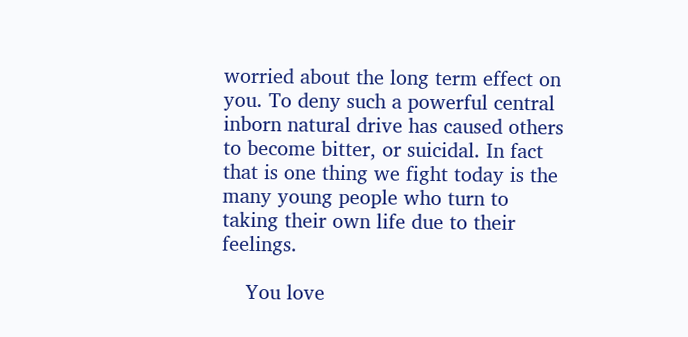worried about the long term effect on you. To deny such a powerful central inborn natural drive has caused others to become bitter, or suicidal. In fact that is one thing we fight today is the many young people who turn to taking their own life due to their feelings.

    You love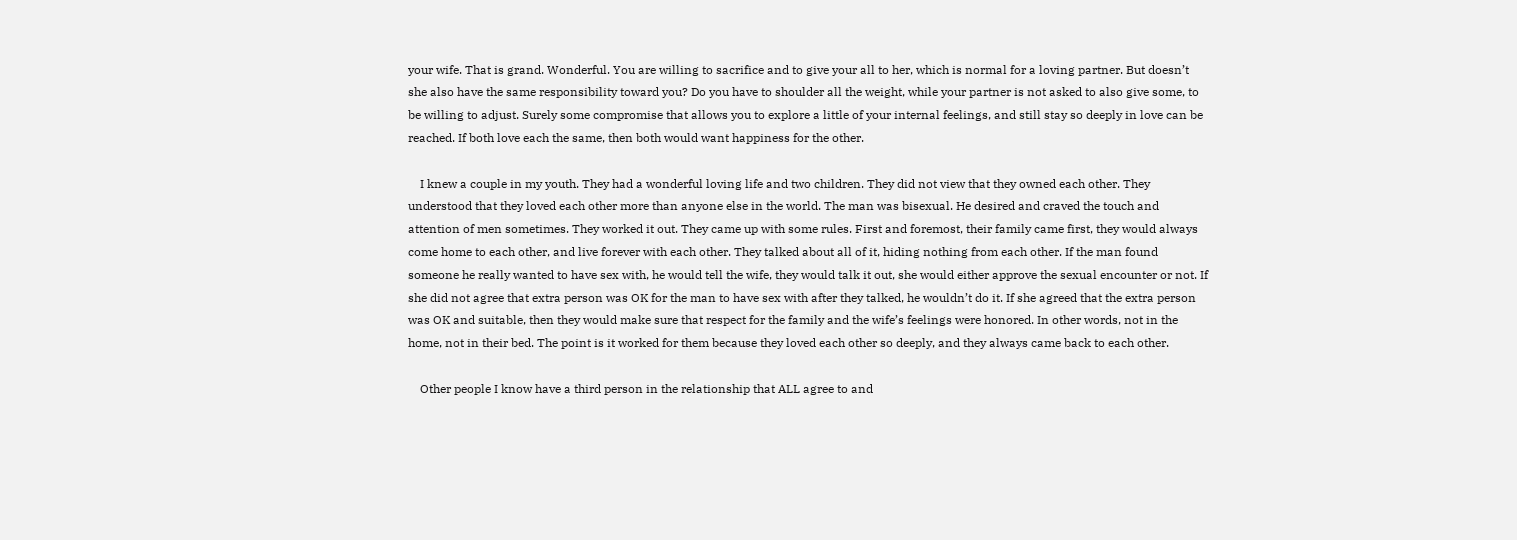your wife. That is grand. Wonderful. You are willing to sacrifice and to give your all to her, which is normal for a loving partner. But doesn’t she also have the same responsibility toward you? Do you have to shoulder all the weight, while your partner is not asked to also give some, to be willing to adjust. Surely some compromise that allows you to explore a little of your internal feelings, and still stay so deeply in love can be reached. If both love each the same, then both would want happiness for the other.

    I knew a couple in my youth. They had a wonderful loving life and two children. They did not view that they owned each other. They understood that they loved each other more than anyone else in the world. The man was bisexual. He desired and craved the touch and attention of men sometimes. They worked it out. They came up with some rules. First and foremost, their family came first, they would always come home to each other, and live forever with each other. They talked about all of it, hiding nothing from each other. If the man found someone he really wanted to have sex with, he would tell the wife, they would talk it out, she would either approve the sexual encounter or not. If she did not agree that extra person was OK for the man to have sex with after they talked, he wouldn’t do it. If she agreed that the extra person was OK and suitable, then they would make sure that respect for the family and the wife’s feelings were honored. In other words, not in the home, not in their bed. The point is it worked for them because they loved each other so deeply, and they always came back to each other.

    Other people I know have a third person in the relationship that ALL agree to and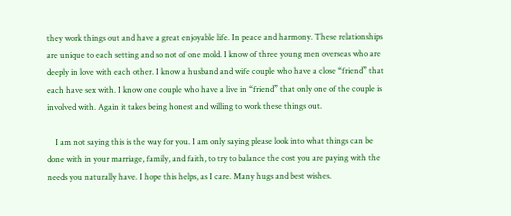they work things out and have a great enjoyable life. In peace and harmony. These relationships are unique to each setting and so not of one mold. I know of three young men overseas who are deeply in love with each other. I know a husband and wife couple who have a close “friend” that each have sex with. I know one couple who have a live in “friend” that only one of the couple is involved with. Again it takes being honest and willing to work these things out.

    I am not saying this is the way for you. I am only saying please look into what things can be done with in your marriage, family, and faith, to try to balance the cost you are paying with the needs you naturally have. I hope this helps, as I care. Many hugs and best wishes.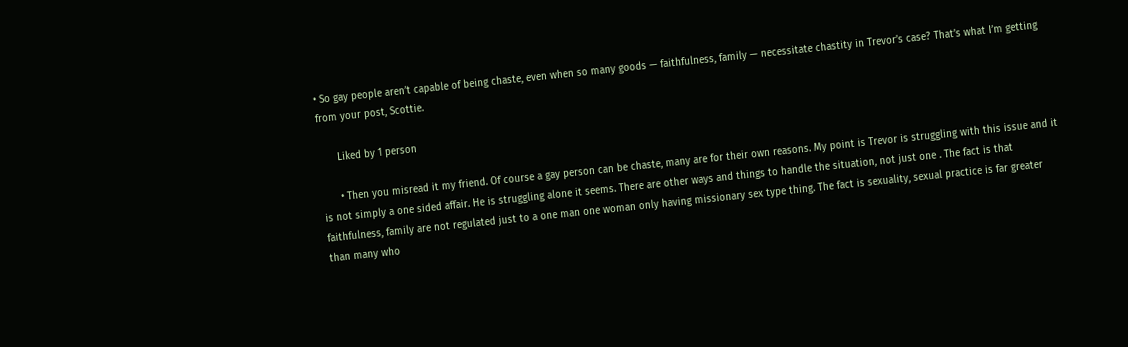• So gay people aren’t capable of being chaste, even when so many goods — faithfulness, family — necessitate chastity in Trevor’s case? That’s what I’m getting from your post, Scottie.

      Liked by 1 person

      • Then you misread it my friend. Of course a gay person can be chaste, many are for their own reasons. My point is Trevor is struggling with this issue and it is not simply a one sided affair. He is struggling alone it seems. There are other ways and things to handle the situation, not just one . The fact is that faithfulness, family are not regulated just to a one man one woman only having missionary sex type thing. The fact is sexuality, sexual practice is far greater than many who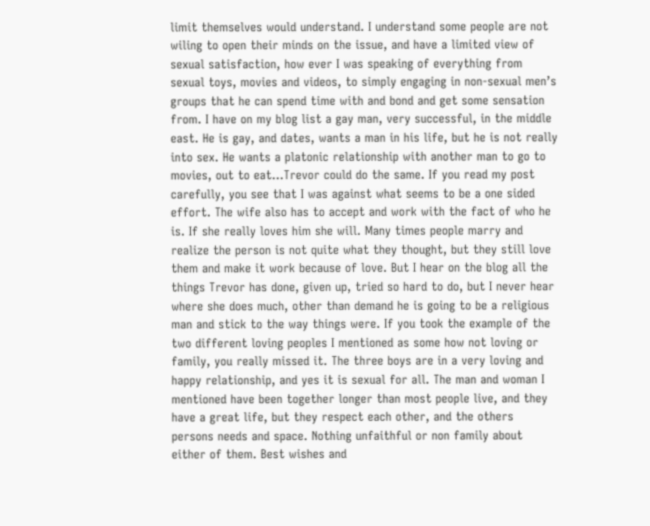limit themselves would understand. I understand some people are not wiling to open their minds on the issue, and have a limited view of sexual satisfaction, how ever I was speaking of everything from sexual toys, movies and videos, to simply engaging in non-sexual men’s groups that he can spend time with and bond and get some sensation from. I have on my blog list a gay man, very successful, in the middle east. He is gay, and dates, wants a man in his life, but he is not really into sex. He wants a platonic relationship with another man to go to movies, out to eat…Trevor could do the same. If you read my post carefully, you see that I was against what seems to be a one sided effort. The wife also has to accept and work with the fact of who he is. If she really loves him she will. Many times people marry and realize the person is not quite what they thought, but they still love them and make it work because of love. But I hear on the blog all the things Trevor has done, given up, tried so hard to do, but I never hear where she does much, other than demand he is going to be a religious man and stick to the way things were. If you took the example of the two different loving peoples I mentioned as some how not loving or family, you really missed it. The three boys are in a very loving and happy relationship, and yes it is sexual for all. The man and woman I mentioned have been together longer than most people live, and they have a great life, but they respect each other, and the others persons needs and space. Nothing unfaithful or non family about either of them. Best wishes and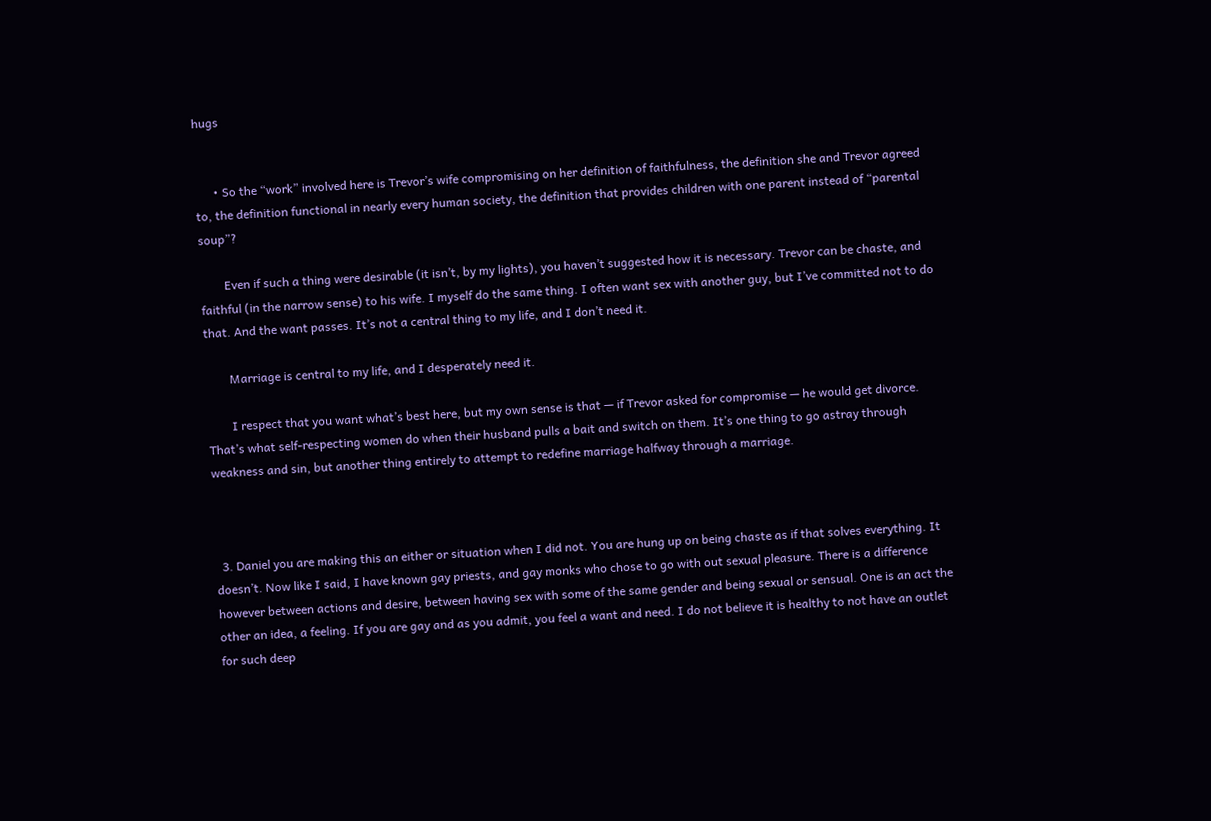hugs


      • So the “work” involved here is Trevor’s wife compromising on her definition of faithfulness, the definition she and Trevor agreed to, the definition functional in nearly every human society, the definition that provides children with one parent instead of “parental soup”?

        Even if such a thing were desirable (it isn’t, by my lights), you haven’t suggested how it is necessary. Trevor can be chaste, and faithful (in the narrow sense) to his wife. I myself do the same thing. I often want sex with another guy, but I’ve committed not to do that. And the want passes. It’s not a central thing to my life, and I don’t need it.

        Marriage is central to my life, and I desperately need it.

        I respect that you want what’s best here, but my own sense is that — if Trevor asked for compromise — he would get divorce. That’s what self-respecting women do when their husband pulls a bait and switch on them. It’s one thing to go astray through weakness and sin, but another thing entirely to attempt to redefine marriage halfway through a marriage.



  3. Daniel you are making this an either or situation when I did not. You are hung up on being chaste as if that solves everything. It doesn’t. Now like I said, I have known gay priests, and gay monks who chose to go with out sexual pleasure. There is a difference however between actions and desire, between having sex with some of the same gender and being sexual or sensual. One is an act the other an idea, a feeling. If you are gay and as you admit, you feel a want and need. I do not believe it is healthy to not have an outlet for such deep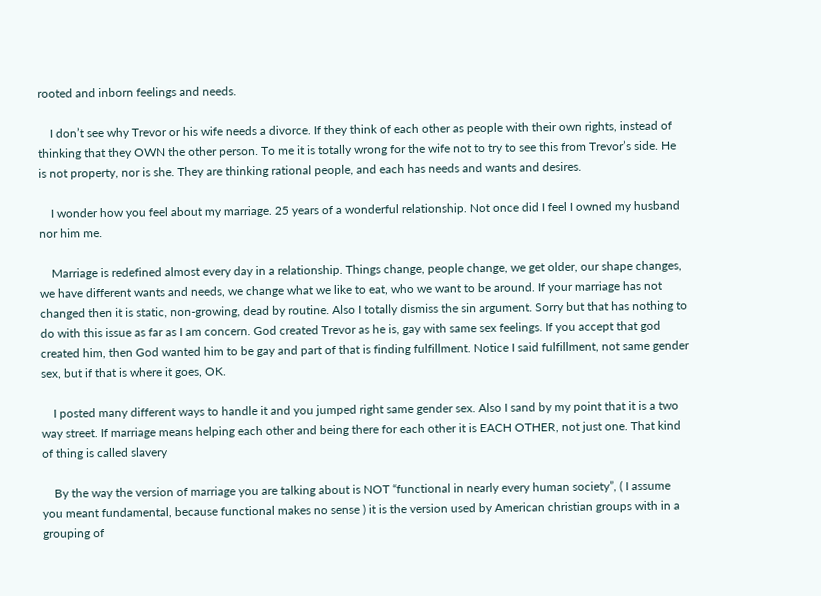rooted and inborn feelings and needs.

    I don’t see why Trevor or his wife needs a divorce. If they think of each other as people with their own rights, instead of thinking that they OWN the other person. To me it is totally wrong for the wife not to try to see this from Trevor’s side. He is not property, nor is she. They are thinking rational people, and each has needs and wants and desires.

    I wonder how you feel about my marriage. 25 years of a wonderful relationship. Not once did I feel I owned my husband nor him me.

    Marriage is redefined almost every day in a relationship. Things change, people change, we get older, our shape changes, we have different wants and needs, we change what we like to eat, who we want to be around. If your marriage has not changed then it is static, non-growing, dead by routine. Also I totally dismiss the sin argument. Sorry but that has nothing to do with this issue as far as I am concern. God created Trevor as he is, gay with same sex feelings. If you accept that god created him, then God wanted him to be gay and part of that is finding fulfillment. Notice I said fulfillment, not same gender sex, but if that is where it goes, OK.

    I posted many different ways to handle it and you jumped right same gender sex. Also I sand by my point that it is a two way street. If marriage means helping each other and being there for each other it is EACH OTHER, not just one. That kind of thing is called slavery

    By the way the version of marriage you are talking about is NOT “functional in nearly every human society”, ( I assume you meant fundamental, because functional makes no sense ) it is the version used by American christian groups with in a grouping of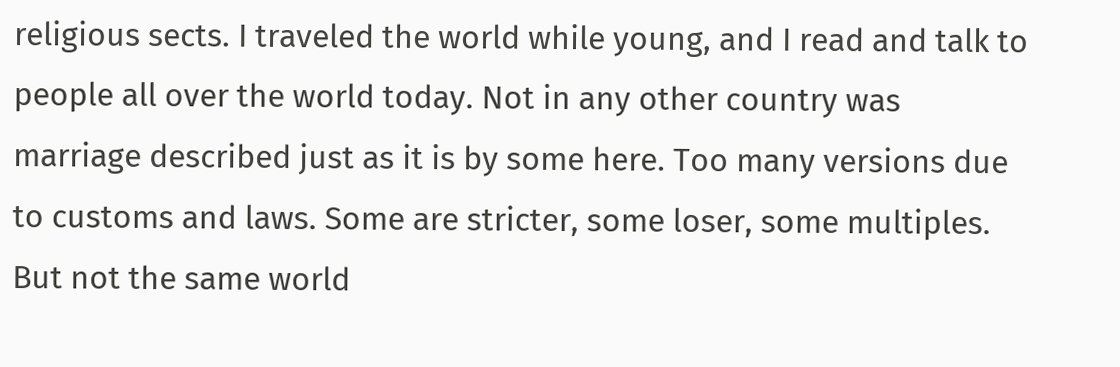religious sects. I traveled the world while young, and I read and talk to people all over the world today. Not in any other country was marriage described just as it is by some here. Too many versions due to customs and laws. Some are stricter, some loser, some multiples. But not the same world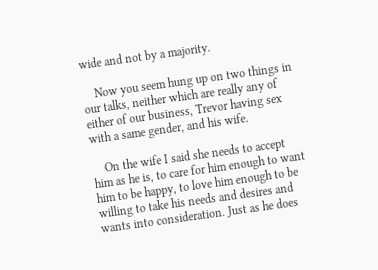wide and not by a majority.

    Now you seem hung up on two things in our talks, neither which are really any of either of our business, Trevor having sex with a same gender, and his wife.

    On the wife I said she needs to accept him as he is, to care for him enough to want him to be happy, to love him enough to be willing to take his needs and desires and wants into consideration. Just as he does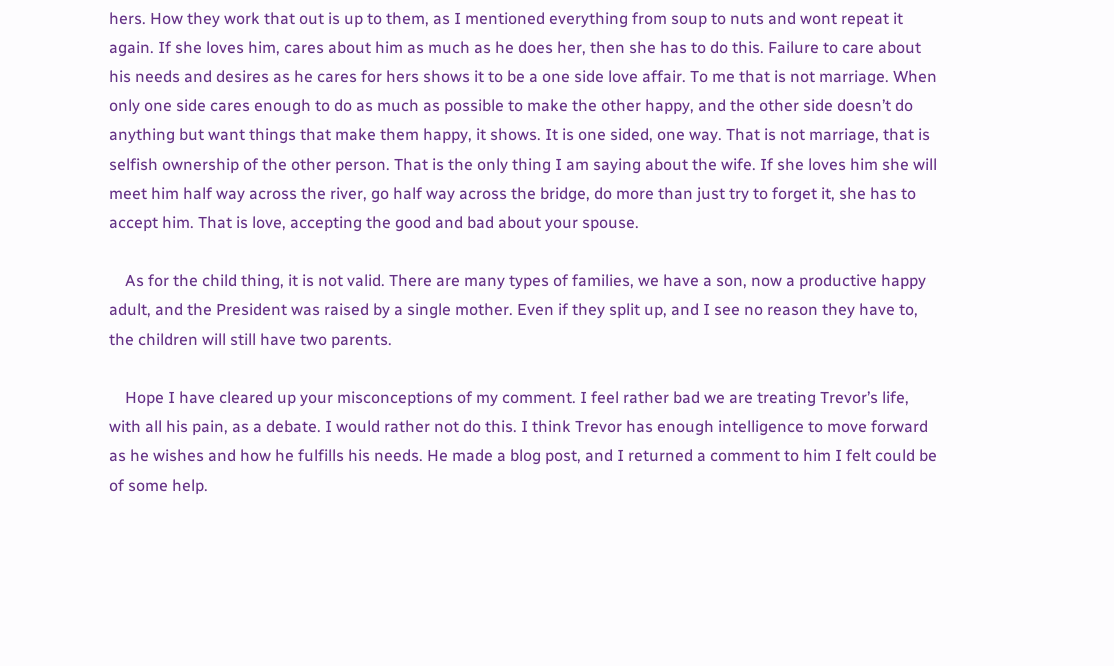hers. How they work that out is up to them, as I mentioned everything from soup to nuts and wont repeat it again. If she loves him, cares about him as much as he does her, then she has to do this. Failure to care about his needs and desires as he cares for hers shows it to be a one side love affair. To me that is not marriage. When only one side cares enough to do as much as possible to make the other happy, and the other side doesn’t do anything but want things that make them happy, it shows. It is one sided, one way. That is not marriage, that is selfish ownership of the other person. That is the only thing I am saying about the wife. If she loves him she will meet him half way across the river, go half way across the bridge, do more than just try to forget it, she has to accept him. That is love, accepting the good and bad about your spouse.

    As for the child thing, it is not valid. There are many types of families, we have a son, now a productive happy adult, and the President was raised by a single mother. Even if they split up, and I see no reason they have to, the children will still have two parents.

    Hope I have cleared up your misconceptions of my comment. I feel rather bad we are treating Trevor’s life, with all his pain, as a debate. I would rather not do this. I think Trevor has enough intelligence to move forward as he wishes and how he fulfills his needs. He made a blog post, and I returned a comment to him I felt could be of some help.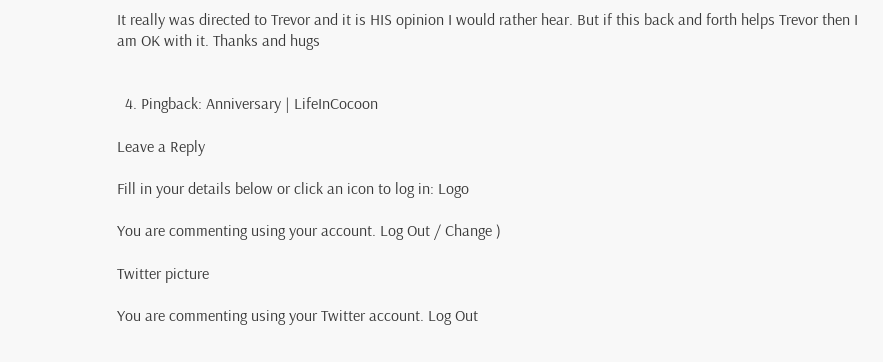It really was directed to Trevor and it is HIS opinion I would rather hear. But if this back and forth helps Trevor then I am OK with it. Thanks and hugs


  4. Pingback: Anniversary | LifeInCocoon

Leave a Reply

Fill in your details below or click an icon to log in: Logo

You are commenting using your account. Log Out / Change )

Twitter picture

You are commenting using your Twitter account. Log Out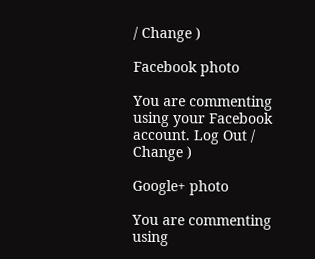/ Change )

Facebook photo

You are commenting using your Facebook account. Log Out / Change )

Google+ photo

You are commenting using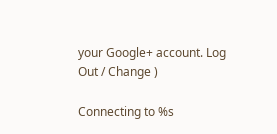your Google+ account. Log Out / Change )

Connecting to %s